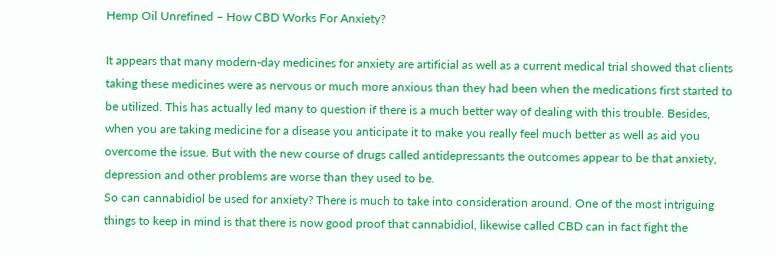Hemp Oil Unrefined – How CBD Works For Anxiety?

It appears that many modern-day medicines for anxiety are artificial as well as a current medical trial showed that clients taking these medicines were as nervous or much more anxious than they had been when the medications first started to be utilized. This has actually led many to question if there is a much better way of dealing with this trouble. Besides, when you are taking medicine for a disease you anticipate it to make you really feel much better as well as aid you overcome the issue. But with the new course of drugs called antidepressants the outcomes appear to be that anxiety, depression and other problems are worse than they used to be.
So can cannabidiol be used for anxiety? There is much to take into consideration around. One of the most intriguing things to keep in mind is that there is now good proof that cannabidiol, likewise called CBD can in fact fight the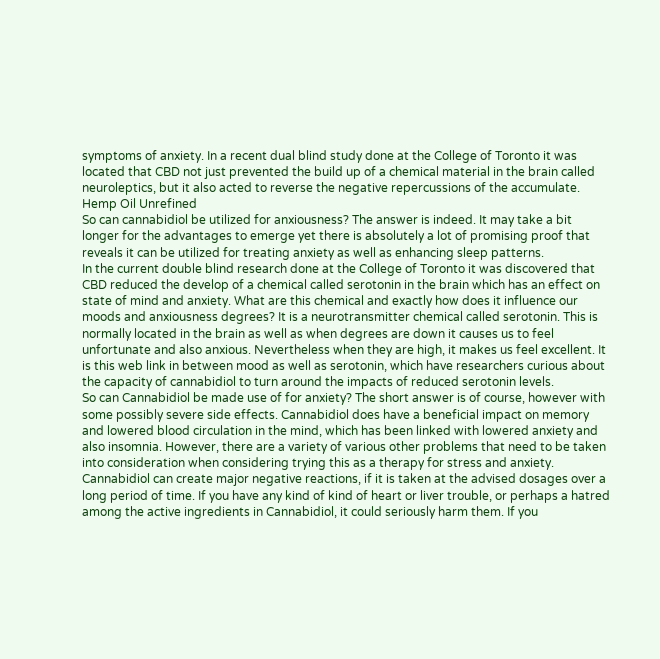symptoms of anxiety. In a recent dual blind study done at the College of Toronto it was located that CBD not just prevented the build up of a chemical material in the brain called neuroleptics, but it also acted to reverse the negative repercussions of the accumulate.  Hemp Oil Unrefined
So can cannabidiol be utilized for anxiousness? The answer is indeed. It may take a bit longer for the advantages to emerge yet there is absolutely a lot of promising proof that reveals it can be utilized for treating anxiety as well as enhancing sleep patterns.
In the current double blind research done at the College of Toronto it was discovered that CBD reduced the develop of a chemical called serotonin in the brain which has an effect on state of mind and anxiety. What are this chemical and exactly how does it influence our moods and anxiousness degrees? It is a neurotransmitter chemical called serotonin. This is normally located in the brain as well as when degrees are down it causes us to feel unfortunate and also anxious. Nevertheless when they are high, it makes us feel excellent. It is this web link in between mood as well as serotonin, which have researchers curious about the capacity of cannabidiol to turn around the impacts of reduced serotonin levels.
So can Cannabidiol be made use of for anxiety? The short answer is of course, however with some possibly severe side effects. Cannabidiol does have a beneficial impact on memory and lowered blood circulation in the mind, which has been linked with lowered anxiety and also insomnia. However, there are a variety of various other problems that need to be taken into consideration when considering trying this as a therapy for stress and anxiety.
Cannabidiol can create major negative reactions, if it is taken at the advised dosages over a long period of time. If you have any kind of kind of heart or liver trouble, or perhaps a hatred among the active ingredients in Cannabidiol, it could seriously harm them. If you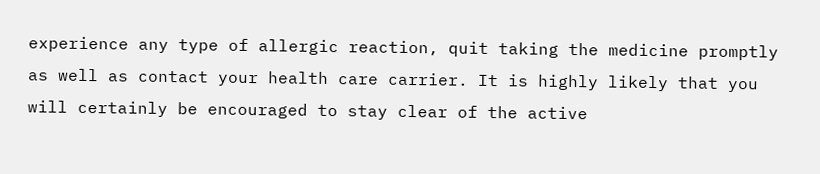experience any type of allergic reaction, quit taking the medicine promptly as well as contact your health care carrier. It is highly likely that you will certainly be encouraged to stay clear of the active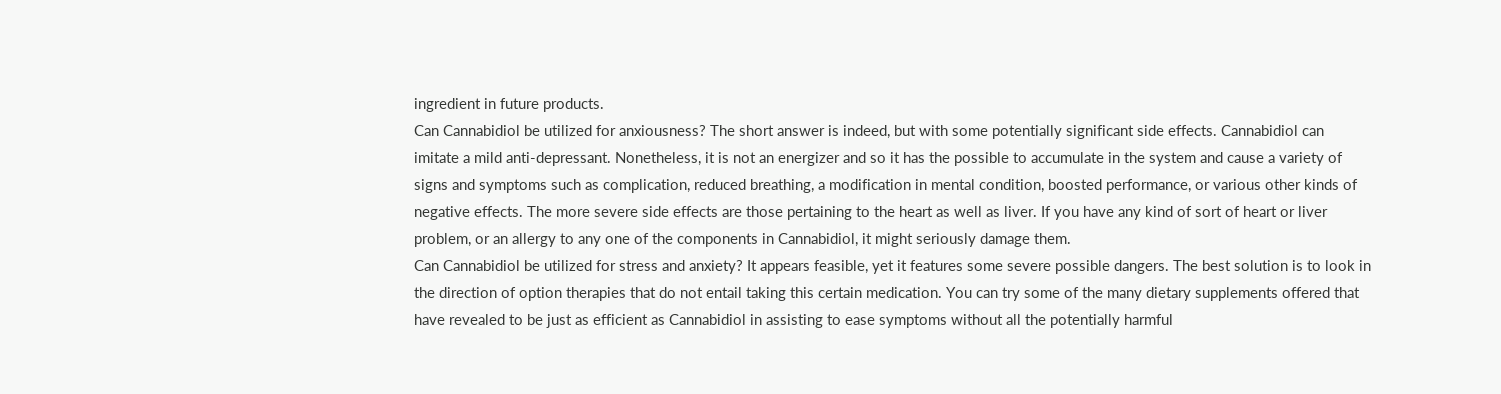ingredient in future products.
Can Cannabidiol be utilized for anxiousness? The short answer is indeed, but with some potentially significant side effects. Cannabidiol can imitate a mild anti-depressant. Nonetheless, it is not an energizer and so it has the possible to accumulate in the system and cause a variety of signs and symptoms such as complication, reduced breathing, a modification in mental condition, boosted performance, or various other kinds of negative effects. The more severe side effects are those pertaining to the heart as well as liver. If you have any kind of sort of heart or liver problem, or an allergy to any one of the components in Cannabidiol, it might seriously damage them.
Can Cannabidiol be utilized for stress and anxiety? It appears feasible, yet it features some severe possible dangers. The best solution is to look in the direction of option therapies that do not entail taking this certain medication. You can try some of the many dietary supplements offered that have revealed to be just as efficient as Cannabidiol in assisting to ease symptoms without all the potentially harmful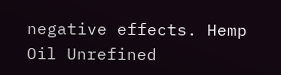negative effects. Hemp Oil Unrefined